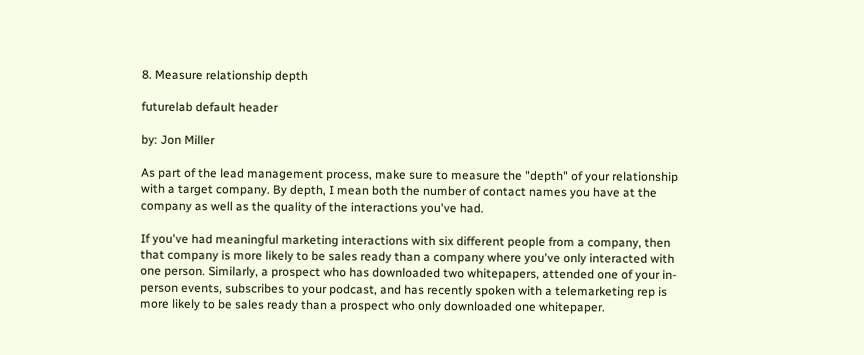8. Measure relationship depth

futurelab default header

by: Jon Miller

As part of the lead management process, make sure to measure the "depth" of your relationship with a target company. By depth, I mean both the number of contact names you have at the company as well as the quality of the interactions you've had.

If you've had meaningful marketing interactions with six different people from a company, then that company is more likely to be sales ready than a company where you've only interacted with one person. Similarly, a prospect who has downloaded two whitepapers, attended one of your in-person events, subscribes to your podcast, and has recently spoken with a telemarketing rep is more likely to be sales ready than a prospect who only downloaded one whitepaper.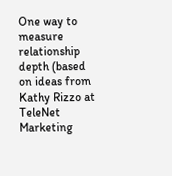One way to measure relationship depth (based on ideas from Kathy Rizzo at TeleNet Marketing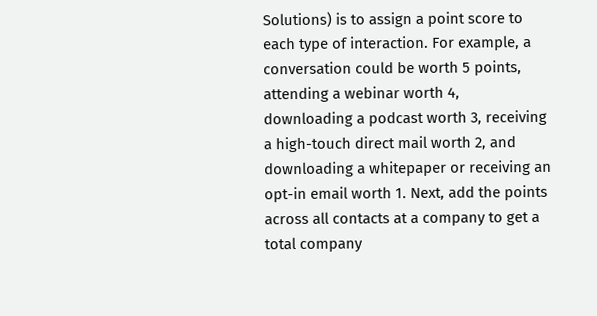Solutions) is to assign a point score to each type of interaction. For example, a conversation could be worth 5 points, attending a webinar worth 4, downloading a podcast worth 3, receiving a high-touch direct mail worth 2, and downloading a whitepaper or receiving an opt-in email worth 1. Next, add the points across all contacts at a company to get a total company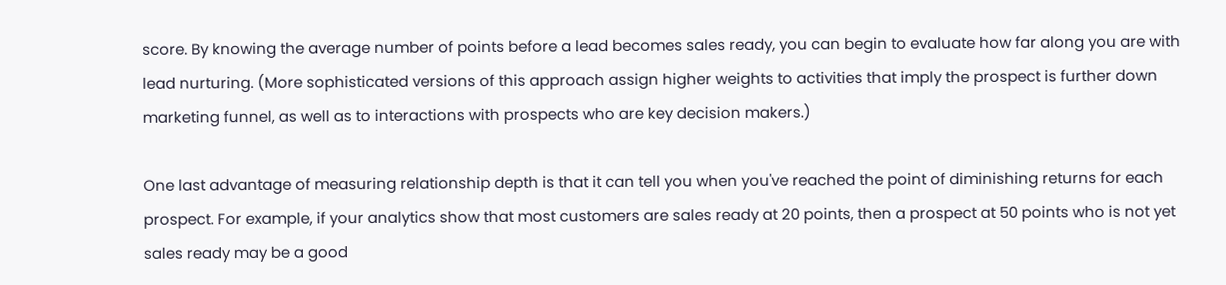score. By knowing the average number of points before a lead becomes sales ready, you can begin to evaluate how far along you are with lead nurturing. (More sophisticated versions of this approach assign higher weights to activities that imply the prospect is further down marketing funnel, as well as to interactions with prospects who are key decision makers.)

One last advantage of measuring relationship depth is that it can tell you when you've reached the point of diminishing returns for each prospect. For example, if your analytics show that most customers are sales ready at 20 points, then a prospect at 50 points who is not yet sales ready may be a good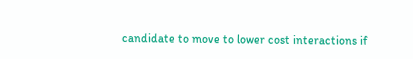candidate to move to lower cost interactions if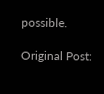possible.

Original Post: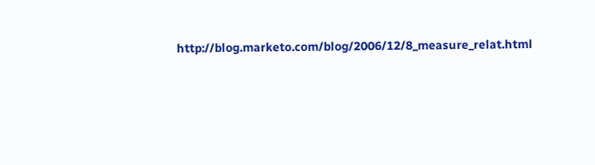http://blog.marketo.com/blog/2006/12/8_measure_relat.html